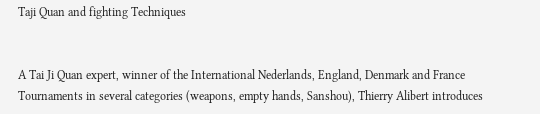Taji Quan and fighting Techniques


A Tai Ji Quan expert, winner of the International Nederlands, England, Denmark and France Tournaments in several categories (weapons, empty hands, Sanshou), Thierry Alibert introduces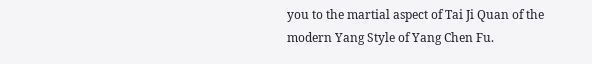you to the martial aspect of Tai Ji Quan of the modern Yang Style of Yang Chen Fu.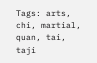Tags: arts, chi, martial, quan, tai, taji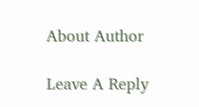About Author

Leave A Reply